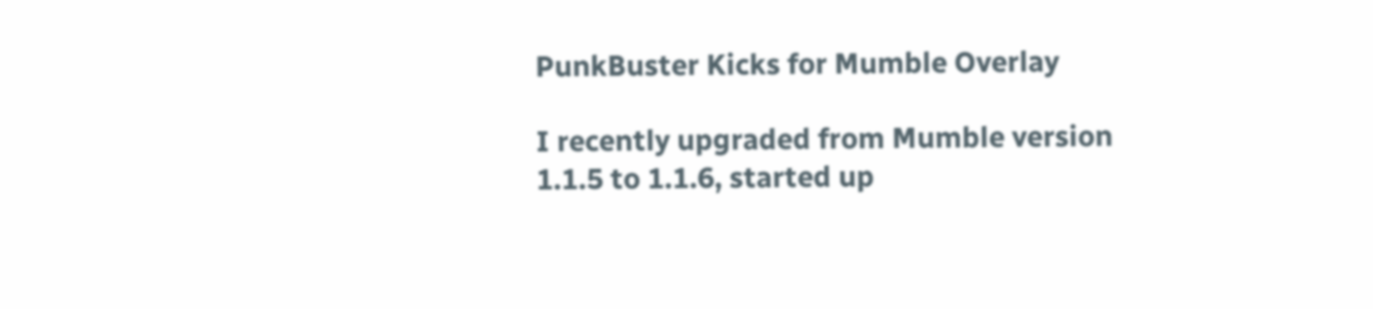PunkBuster Kicks for Mumble Overlay

I recently upgraded from Mumble version 1.1.5 to 1.1.6, started up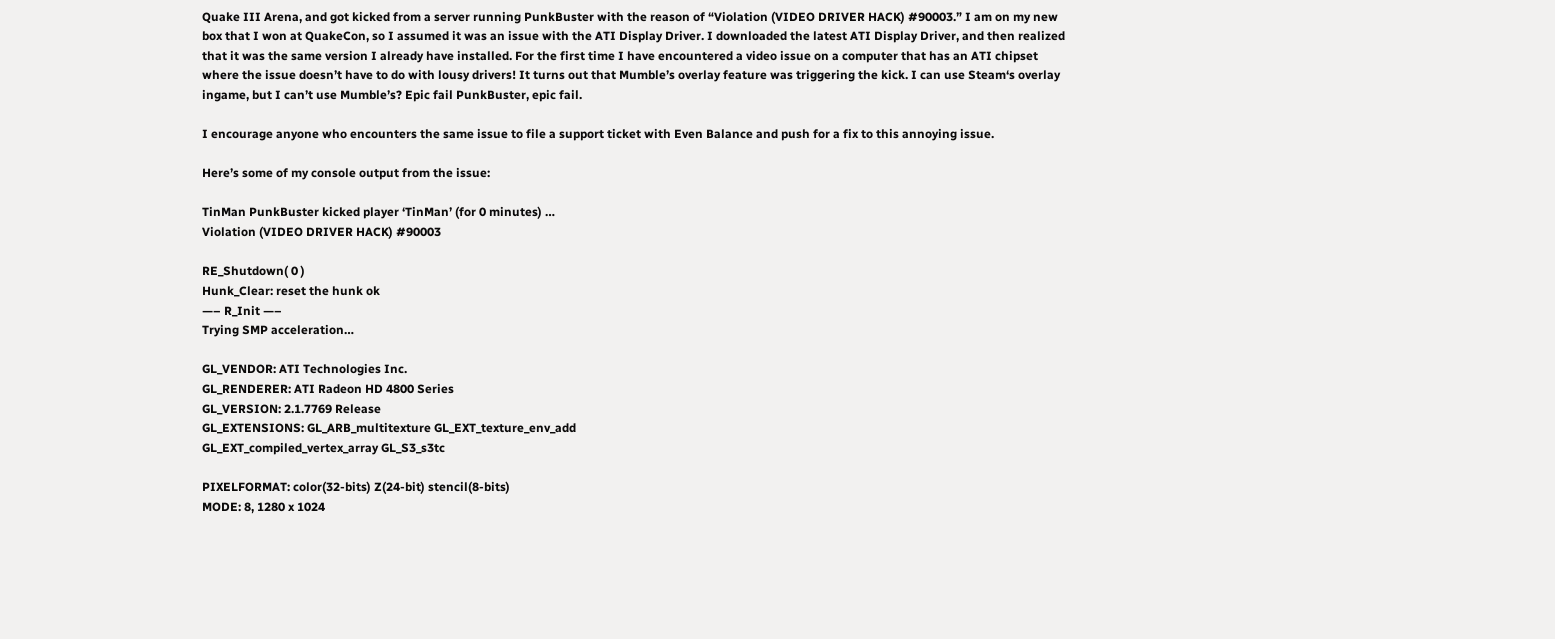Quake III Arena, and got kicked from a server running PunkBuster with the reason of “Violation (VIDEO DRIVER HACK) #90003.” I am on my new box that I won at QuakeCon, so I assumed it was an issue with the ATI Display Driver. I downloaded the latest ATI Display Driver, and then realized that it was the same version I already have installed. For the first time I have encountered a video issue on a computer that has an ATI chipset where the issue doesn’t have to do with lousy drivers! It turns out that Mumble’s overlay feature was triggering the kick. I can use Steam‘s overlay ingame, but I can’t use Mumble’s? Epic fail PunkBuster, epic fail.

I encourage anyone who encounters the same issue to file a support ticket with Even Balance and push for a fix to this annoying issue.

Here’s some of my console output from the issue:

TinMan PunkBuster kicked player ‘TinMan’ (for 0 minutes) …
Violation (VIDEO DRIVER HACK) #90003

RE_Shutdown( 0 )
Hunk_Clear: reset the hunk ok
—– R_Init —–
Trying SMP acceleration…

GL_VENDOR: ATI Technologies Inc.
GL_RENDERER: ATI Radeon HD 4800 Series
GL_VERSION: 2.1.7769 Release
GL_EXTENSIONS: GL_ARB_multitexture GL_EXT_texture_env_add
GL_EXT_compiled_vertex_array GL_S3_s3tc

PIXELFORMAT: color(32-bits) Z(24-bit) stencil(8-bits)
MODE: 8, 1280 x 1024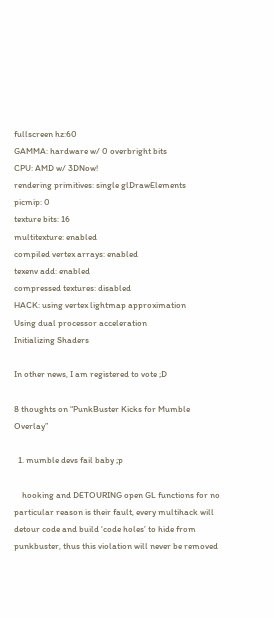fullscreen hz:60
GAMMA: hardware w/ 0 overbright bits
CPU: AMD w/ 3DNow!
rendering primitives: single glDrawElements
picmip: 0
texture bits: 16
multitexture: enabled
compiled vertex arrays: enabled
texenv add: enabled
compressed textures: disabled
HACK: using vertex lightmap approximation
Using dual processor acceleration
Initializing Shaders

In other news, I am registered to vote ;D

8 thoughts on “PunkBuster Kicks for Mumble Overlay”

  1. mumble devs fail baby ;p

    hooking and DETOURING open GL functions for no particular reason is their fault, every multihack will detour code and build ‘code holes’ to hide from punkbuster, thus this violation will never be removed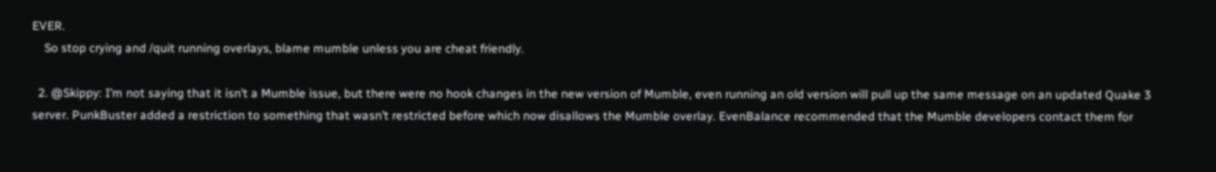EVER.
    So stop crying and /quit running overlays, blame mumble unless you are cheat friendly.

  2. @Skippy: I’m not saying that it isn’t a Mumble issue, but there were no hook changes in the new version of Mumble, even running an old version will pull up the same message on an updated Quake 3 server. PunkBuster added a restriction to something that wasn’t restricted before which now disallows the Mumble overlay. EvenBalance recommended that the Mumble developers contact them for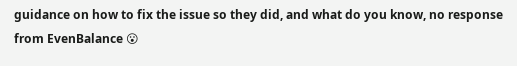guidance on how to fix the issue so they did, and what do you know, no response from EvenBalance 😮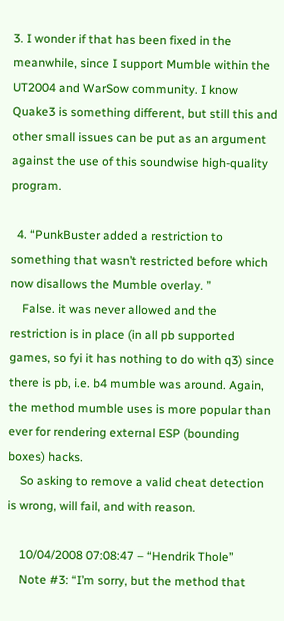3. I wonder if that has been fixed in the meanwhile, since I support Mumble within the UT2004 and WarSow community. I know Quake3 is something different, but still this and other small issues can be put as an argument against the use of this soundwise high-quality program.

  4. “PunkBuster added a restriction to something that wasn’t restricted before which now disallows the Mumble overlay. ”
    False. it was never allowed and the restriction is in place (in all pb supported games, so fyi it has nothing to do with q3) since there is pb, i.e. b4 mumble was around. Again, the method mumble uses is more popular than ever for rendering external ESP (bounding boxes) hacks.
    So asking to remove a valid cheat detection is wrong, will fail, and with reason.

    10/04/2008 07:08:47 – “Hendrik Thole”
    Note #3: “I’m sorry, but the method that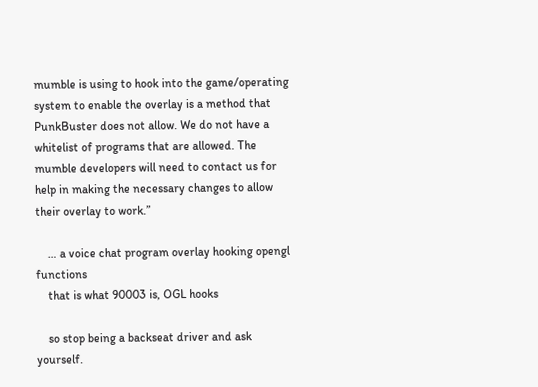mumble is using to hook into the game/operating system to enable the overlay is a method that PunkBuster does not allow. We do not have a whitelist of programs that are allowed. The mumble developers will need to contact us for help in making the necessary changes to allow their overlay to work.”

    … a voice chat program overlay hooking opengl functions
    that is what 90003 is, OGL hooks

    so stop being a backseat driver and ask yourself.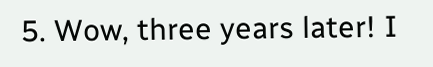5. Wow, three years later! I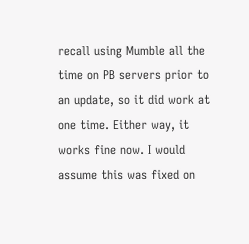recall using Mumble all the time on PB servers prior to an update, so it did work at one time. Either way, it works fine now. I would assume this was fixed on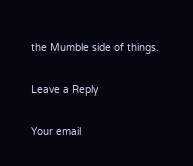the Mumble side of things.

Leave a Reply

Your email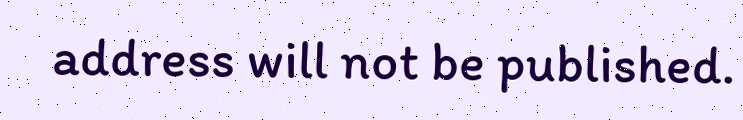address will not be published.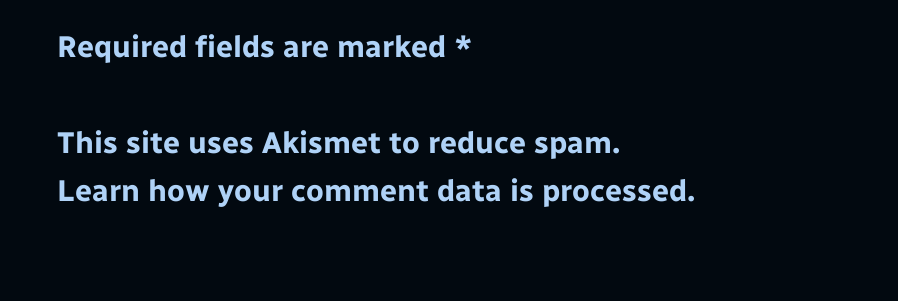Required fields are marked *

This site uses Akismet to reduce spam. Learn how your comment data is processed.